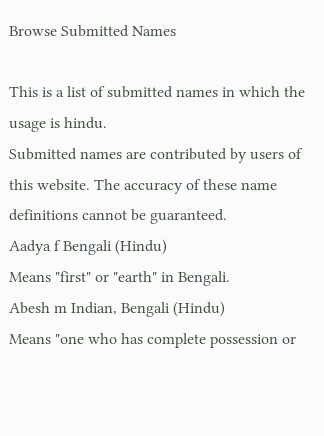Browse Submitted Names

This is a list of submitted names in which the usage is hindu.
Submitted names are contributed by users of this website. The accuracy of these name definitions cannot be guaranteed.
Aadya f Bengali (Hindu)
Means "first" or "earth" in Bengali.
Abesh m Indian, Bengali (Hindu)
Means "one who has complete possession or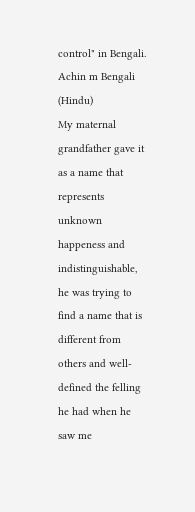control" in Bengali.
Achin m Bengali (Hindu)
My maternal grandfather gave it as a name that represents unknown happeness and indistinguishable, he was trying to find a name that is different from others and well-defined the felling he had when he saw me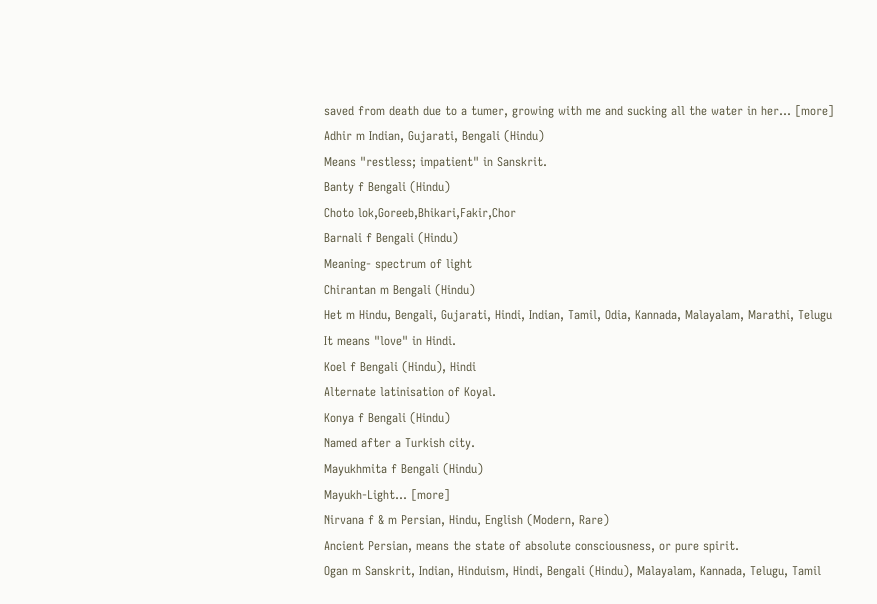saved from death due to a tumer, growing with me and sucking all the water in her... [more]
Adhir m Indian, Gujarati, Bengali (Hindu)
Means "restless; impatient" in Sanskrit.
Banty f Bengali (Hindu)
Choto lok,Goreeb,Bhikari,Fakir,Chor
Barnali f Bengali (Hindu)
Meaning- spectrum of light
Chirantan m Bengali (Hindu)
Het m Hindu, Bengali, Gujarati, Hindi, Indian, Tamil, Odia, Kannada, Malayalam, Marathi, Telugu
It means "love" in Hindi.
Koel f Bengali (Hindu), Hindi
Alternate latinisation of Koyal.
Konya f Bengali (Hindu)
Named after a Turkish city.
Mayukhmita f Bengali (Hindu)
Mayukh-Light... [more]
Nirvana f & m Persian, Hindu, English (Modern, Rare)
Ancient Persian, means the state of absolute consciousness, or pure spirit.
Ogan m Sanskrit, Indian, Hinduism, Hindi, Bengali (Hindu), Malayalam, Kannada, Telugu, Tamil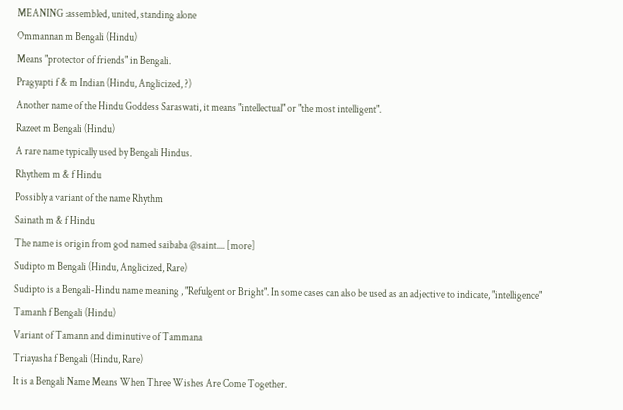MEANING :assembled, united, standing alone
Ommannan m Bengali (Hindu)
Means "protector of friends" in Bengali.
Pragyapti f & m Indian (Hindu, Anglicized, ?)
Another name of the Hindu Goddess Saraswati, it means "intellectual" or "the most intelligent".
Razeet m Bengali (Hindu)
A rare name typically used by Bengali Hindus.
Rhythem m & f Hindu
Possibly a variant of the name Rhythm
Sainath m & f Hindu
The name is origin from god named saibaba @saint.... [more]
Sudipto m Bengali (Hindu, Anglicized, Rare)
Sudipto is a Bengali-Hindu name meaning , "Refulgent or Bright". In some cases can also be used as an adjective to indicate, "intelligence"
Tamanh f Bengali (Hindu)
Variant of Tamann and diminutive of Tammana
Triayasha f Bengali (Hindu, Rare)
It is a Bengali Name Means When Three Wishes Are Come Together.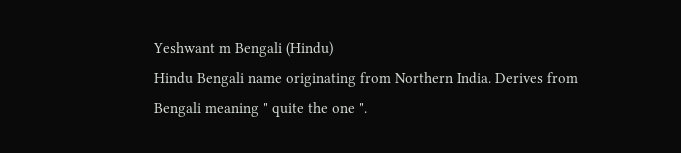Yeshwant m Bengali (Hindu)
Hindu Bengali name originating from Northern India. Derives from Bengali meaning " quite the one ".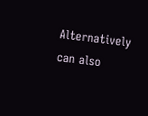Alternatively can also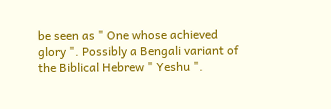be seen as " One whose achieved glory ". Possibly a Bengali variant of the Biblical Hebrew " Yeshu ".